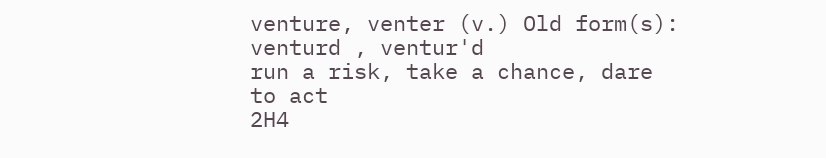venture, venter (v.) Old form(s): venturd , ventur'd
run a risk, take a chance, dare to act
2H4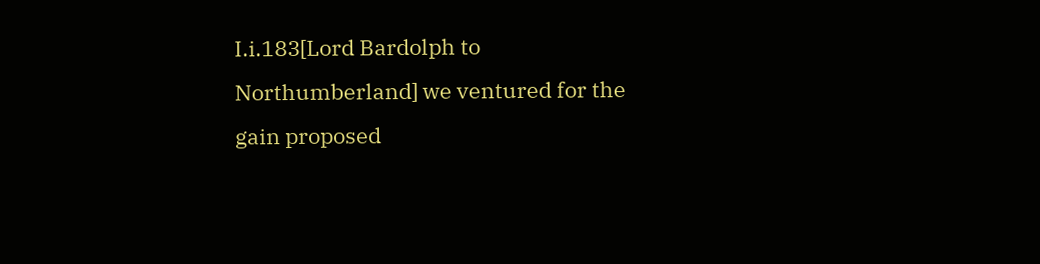I.i.183[Lord Bardolph to Northumberland] we ventured for the gain proposed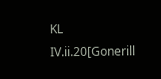KL IV.ii.20[Gonerill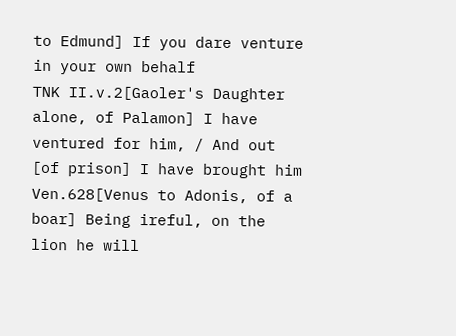to Edmund] If you dare venture in your own behalf
TNK II.v.2[Gaoler's Daughter alone, of Palamon] I have ventured for him, / And out [of prison] I have brought him
Ven.628[Venus to Adonis, of a boar] Being ireful, on the lion he will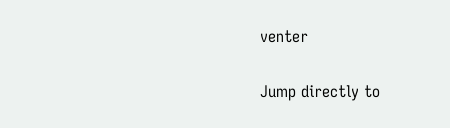venter

Jump directly to